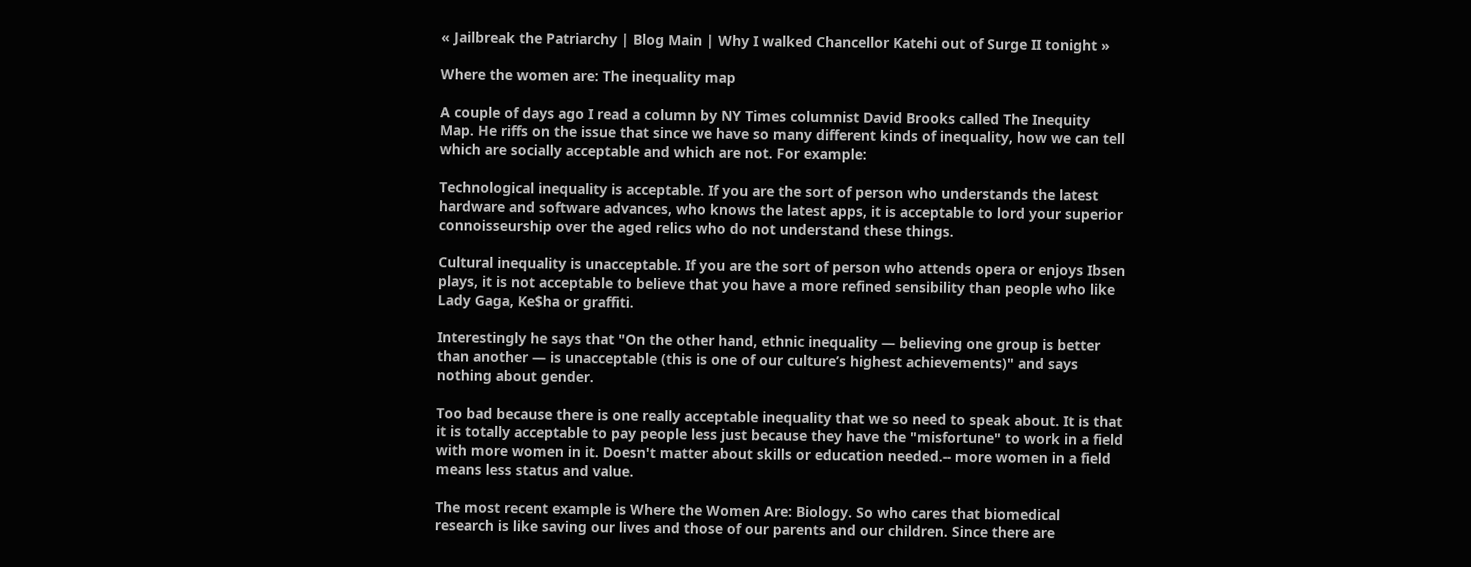« Jailbreak the Patriarchy | Blog Main | Why I walked Chancellor Katehi out of Surge II tonight »

Where the women are: The inequality map

A couple of days ago I read a column by NY Times columnist David Brooks called The Inequity Map. He riffs on the issue that since we have so many different kinds of inequality, how we can tell which are socially acceptable and which are not. For example:

Technological inequality is acceptable. If you are the sort of person who understands the latest hardware and software advances, who knows the latest apps, it is acceptable to lord your superior connoisseurship over the aged relics who do not understand these things.

Cultural inequality is unacceptable. If you are the sort of person who attends opera or enjoys Ibsen plays, it is not acceptable to believe that you have a more refined sensibility than people who like Lady Gaga, Ke$ha or graffiti.

Interestingly he says that "On the other hand, ethnic inequality — believing one group is better than another — is unacceptable (this is one of our culture’s highest achievements)" and says nothing about gender.

Too bad because there is one really acceptable inequality that we so need to speak about. It is that it is totally acceptable to pay people less just because they have the "misfortune" to work in a field with more women in it. Doesn't matter about skills or education needed.-- more women in a field means less status and value.

The most recent example is Where the Women Are: Biology. So who cares that biomedical research is like saving our lives and those of our parents and our children. Since there are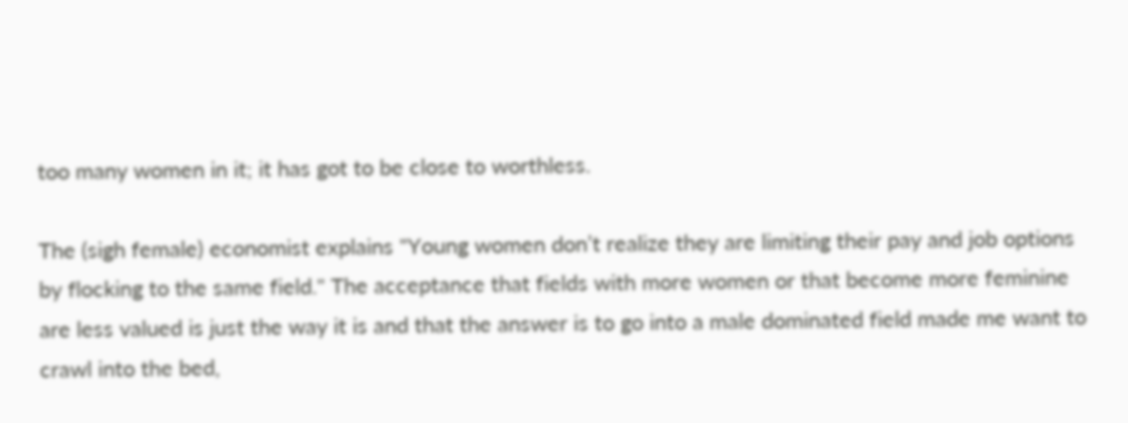too many women in it; it has got to be close to worthless.

The (sigh female) economist explains "Young women don’t realize they are limiting their pay and job options by flocking to the same field." The acceptance that fields with more women or that become more feminine are less valued is just the way it is and that the answer is to go into a male dominated field made me want to crawl into the bed,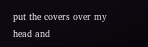put the covers over my head and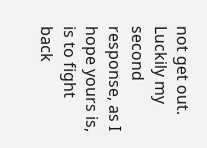not get out. Luckily my second response, as I hope yours is, is to fight back